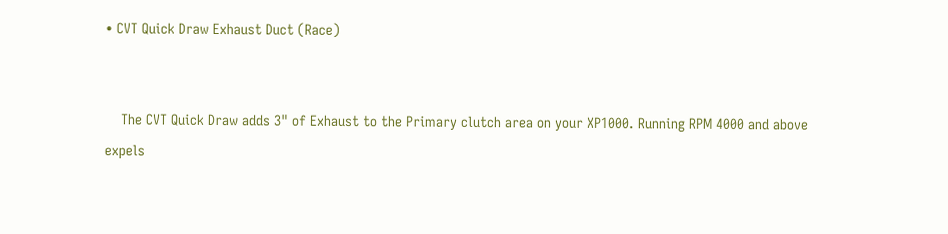• CVT Quick Draw Exhaust Duct (Race)


    The CVT Quick Draw adds 3" of Exhaust to the Primary clutch area on your XP1000. Running RPM 4000 and above expels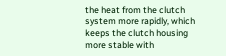the heat from the clutch system more rapidly, which keeps the clutch housing more stable with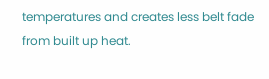temperatures and creates less belt fade from built up heat.